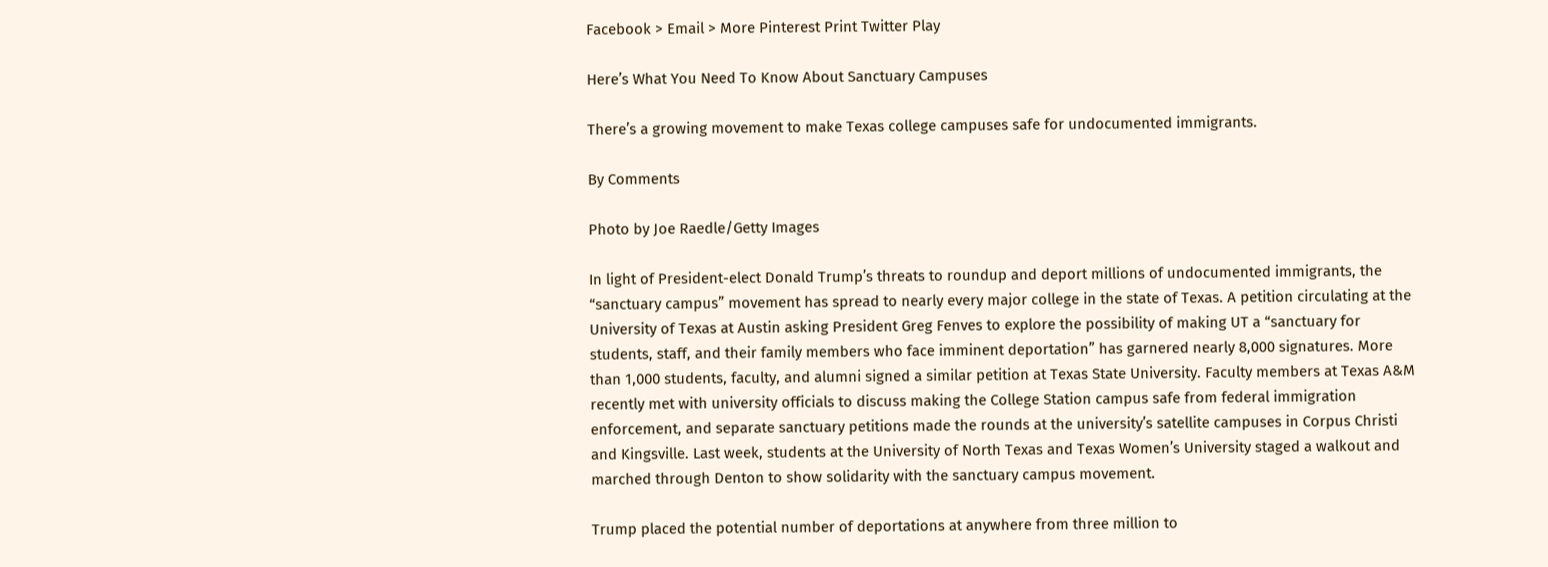Facebook > Email > More Pinterest Print Twitter Play

Here’s What You Need To Know About Sanctuary Campuses

There’s a growing movement to make Texas college campuses safe for undocumented immigrants.

By Comments

Photo by Joe Raedle/Getty Images

In light of President-elect Donald Trump’s threats to roundup and deport millions of undocumented immigrants, the “sanctuary campus” movement has spread to nearly every major college in the state of Texas. A petition circulating at the University of Texas at Austin asking President Greg Fenves to explore the possibility of making UT a “sanctuary for students, staff, and their family members who face imminent deportation” has garnered nearly 8,000 signatures. More than 1,000 students, faculty, and alumni signed a similar petition at Texas State University. Faculty members at Texas A&M recently met with university officials to discuss making the College Station campus safe from federal immigration enforcement, and separate sanctuary petitions made the rounds at the university’s satellite campuses in Corpus Christi and Kingsville. Last week, students at the University of North Texas and Texas Women’s University staged a walkout and marched through Denton to show solidarity with the sanctuary campus movement.

Trump placed the potential number of deportations at anywhere from three million to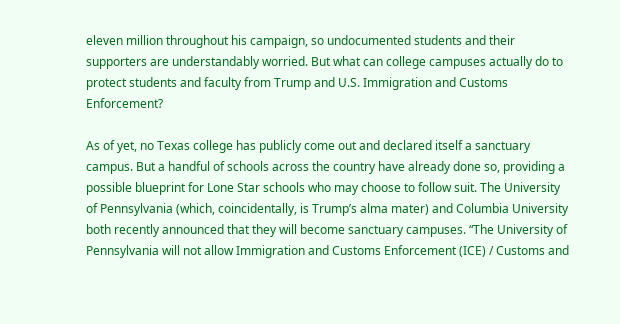eleven million throughout his campaign, so undocumented students and their supporters are understandably worried. But what can college campuses actually do to protect students and faculty from Trump and U.S. Immigration and Customs Enforcement?

As of yet, no Texas college has publicly come out and declared itself a sanctuary campus. But a handful of schools across the country have already done so, providing a possible blueprint for Lone Star schools who may choose to follow suit. The University of Pennsylvania (which, coincidentally, is Trump’s alma mater) and Columbia University both recently announced that they will become sanctuary campuses. “The University of Pennsylvania will not allow Immigration and Customs Enforcement (ICE) / Customs and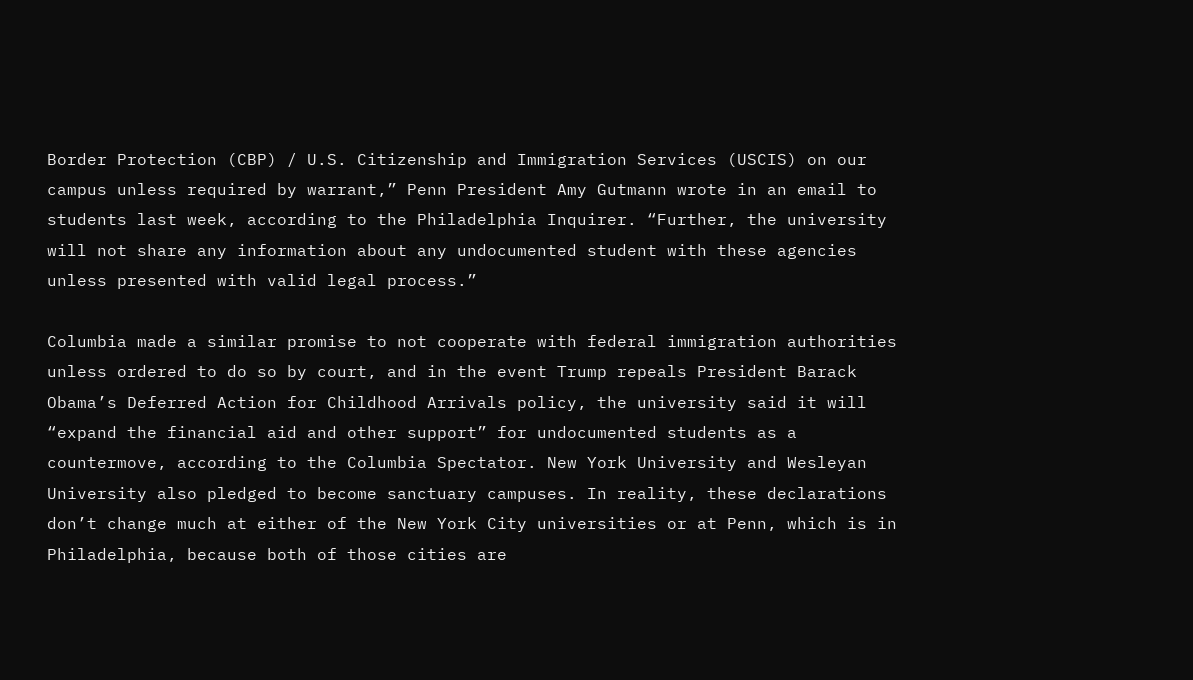Border Protection (CBP) / U.S. Citizenship and Immigration Services (USCIS) on our campus unless required by warrant,” Penn President Amy Gutmann wrote in an email to students last week, according to the Philadelphia Inquirer. “Further, the university will not share any information about any undocumented student with these agencies unless presented with valid legal process.”

Columbia made a similar promise to not cooperate with federal immigration authorities unless ordered to do so by court, and in the event Trump repeals President Barack Obama’s Deferred Action for Childhood Arrivals policy, the university said it will “expand the financial aid and other support” for undocumented students as a countermove, according to the Columbia Spectator. New York University and Wesleyan University also pledged to become sanctuary campuses. In reality, these declarations don’t change much at either of the New York City universities or at Penn, which is in Philadelphia, because both of those cities are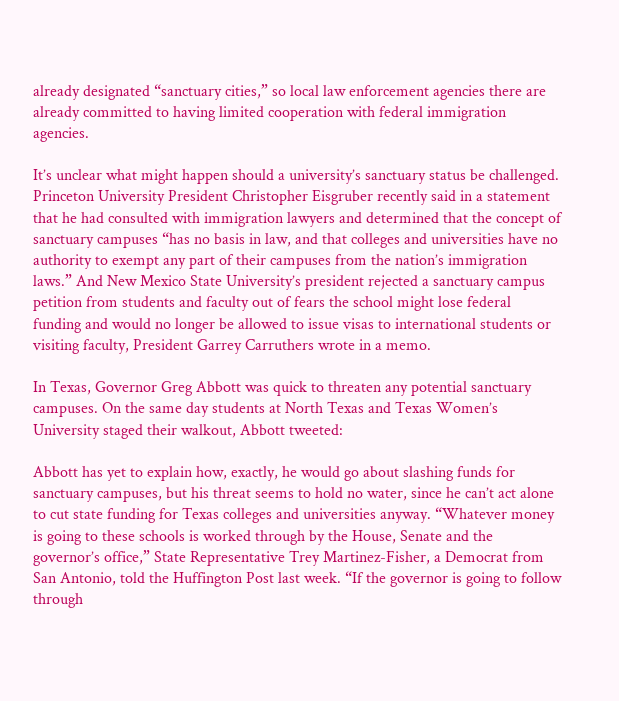already designated “sanctuary cities,” so local law enforcement agencies there are already committed to having limited cooperation with federal immigration agencies.

It’s unclear what might happen should a university’s sanctuary status be challenged. Princeton University President Christopher Eisgruber recently said in a statement that he had consulted with immigration lawyers and determined that the concept of sanctuary campuses “has no basis in law, and that colleges and universities have no authority to exempt any part of their campuses from the nation’s immigration laws.” And New Mexico State University’s president rejected a sanctuary campus petition from students and faculty out of fears the school might lose federal funding and would no longer be allowed to issue visas to international students or visiting faculty, President Garrey Carruthers wrote in a memo.

In Texas, Governor Greg Abbott was quick to threaten any potential sanctuary campuses. On the same day students at North Texas and Texas Women’s University staged their walkout, Abbott tweeted:

Abbott has yet to explain how, exactly, he would go about slashing funds for sanctuary campuses, but his threat seems to hold no water, since he can’t act alone to cut state funding for Texas colleges and universities anyway. “Whatever money is going to these schools is worked through by the House, Senate and the governor’s office,” State Representative Trey Martinez-Fisher, a Democrat from San Antonio, told the Huffington Post last week. “If the governor is going to follow through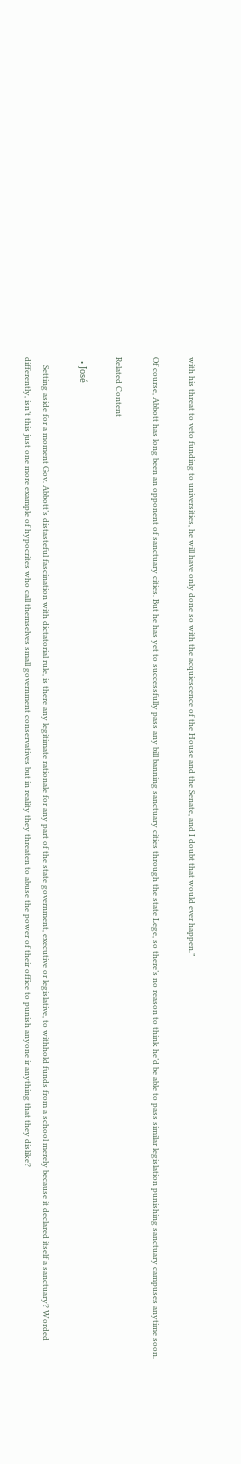with his threat to veto funding to universities, he will have only done so with the acquiescence of the House and the Senate, and I doubt that would ever happen.”

Of course, Abbott has long been an opponent of sanctuary cities. But he has yet to successfully pass any bill banning sanctuary cities through the state Lege, so there’s no reason to think he’d be able to pass similar legislation punishing sanctuary campuses anytime soon.

Related Content

  • José

    Setting aside for a moment Gov. Abbott’s distasteful fascination with dictatorial rule, is there any legitimate rationale for any part of the state government, executive or legislative, to withhold funds from a school merely because it declared itself a sanctuary? Worded differently, isn’t this just one more example of hypocrites who call themselves small government conservatives but in reality they threaten to abuse the power of their office to punish anyone ir anything that they dislike?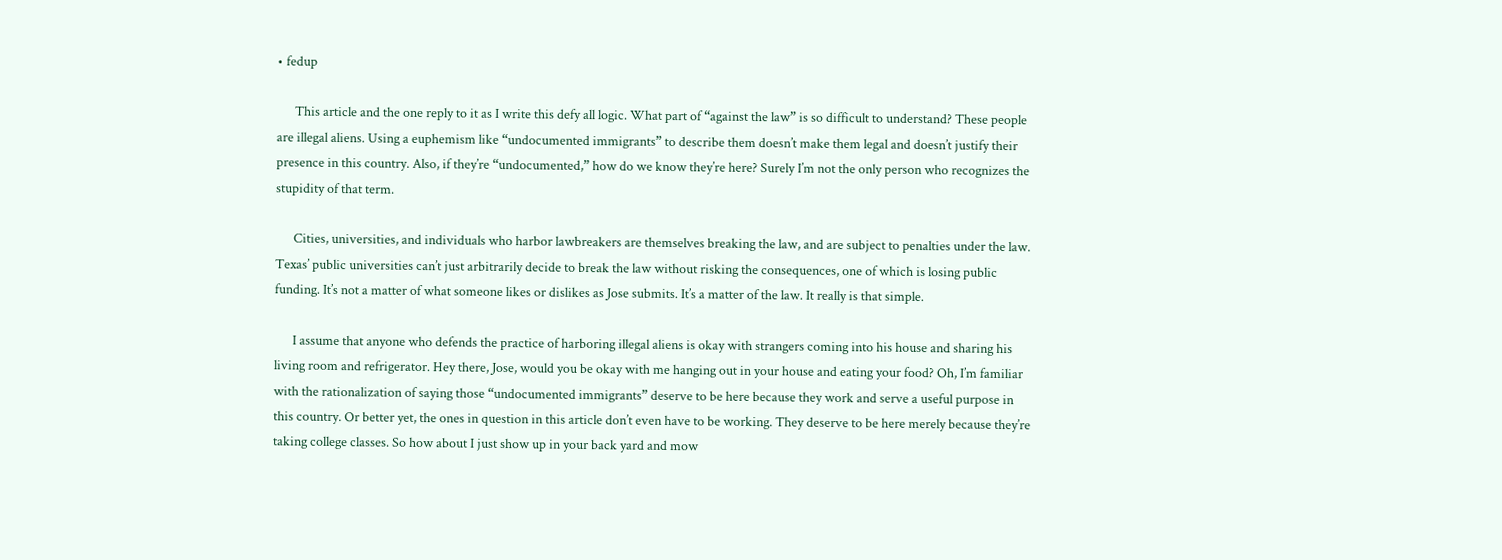• fedup

      This article and the one reply to it as I write this defy all logic. What part of “against the law” is so difficult to understand? These people are illegal aliens. Using a euphemism like “undocumented immigrants” to describe them doesn’t make them legal and doesn’t justify their presence in this country. Also, if they’re “undocumented,” how do we know they’re here? Surely I’m not the only person who recognizes the stupidity of that term.

      Cities, universities, and individuals who harbor lawbreakers are themselves breaking the law, and are subject to penalties under the law. Texas’ public universities can’t just arbitrarily decide to break the law without risking the consequences, one of which is losing public funding. It’s not a matter of what someone likes or dislikes as Jose submits. It’s a matter of the law. It really is that simple.

      I assume that anyone who defends the practice of harboring illegal aliens is okay with strangers coming into his house and sharing his living room and refrigerator. Hey there, Jose, would you be okay with me hanging out in your house and eating your food? Oh, I’m familiar with the rationalization of saying those “undocumented immigrants” deserve to be here because they work and serve a useful purpose in this country. Or better yet, the ones in question in this article don’t even have to be working. They deserve to be here merely because they’re taking college classes. So how about I just show up in your back yard and mow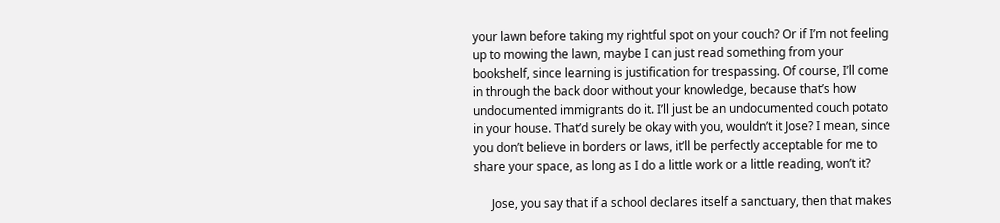your lawn before taking my rightful spot on your couch? Or if I’m not feeling up to mowing the lawn, maybe I can just read something from your bookshelf, since learning is justification for trespassing. Of course, I’ll come in through the back door without your knowledge, because that’s how undocumented immigrants do it. I’ll just be an undocumented couch potato in your house. That’d surely be okay with you, wouldn’t it Jose? I mean, since you don’t believe in borders or laws, it’ll be perfectly acceptable for me to share your space, as long as I do a little work or a little reading, won’t it?

      Jose, you say that if a school declares itself a sanctuary, then that makes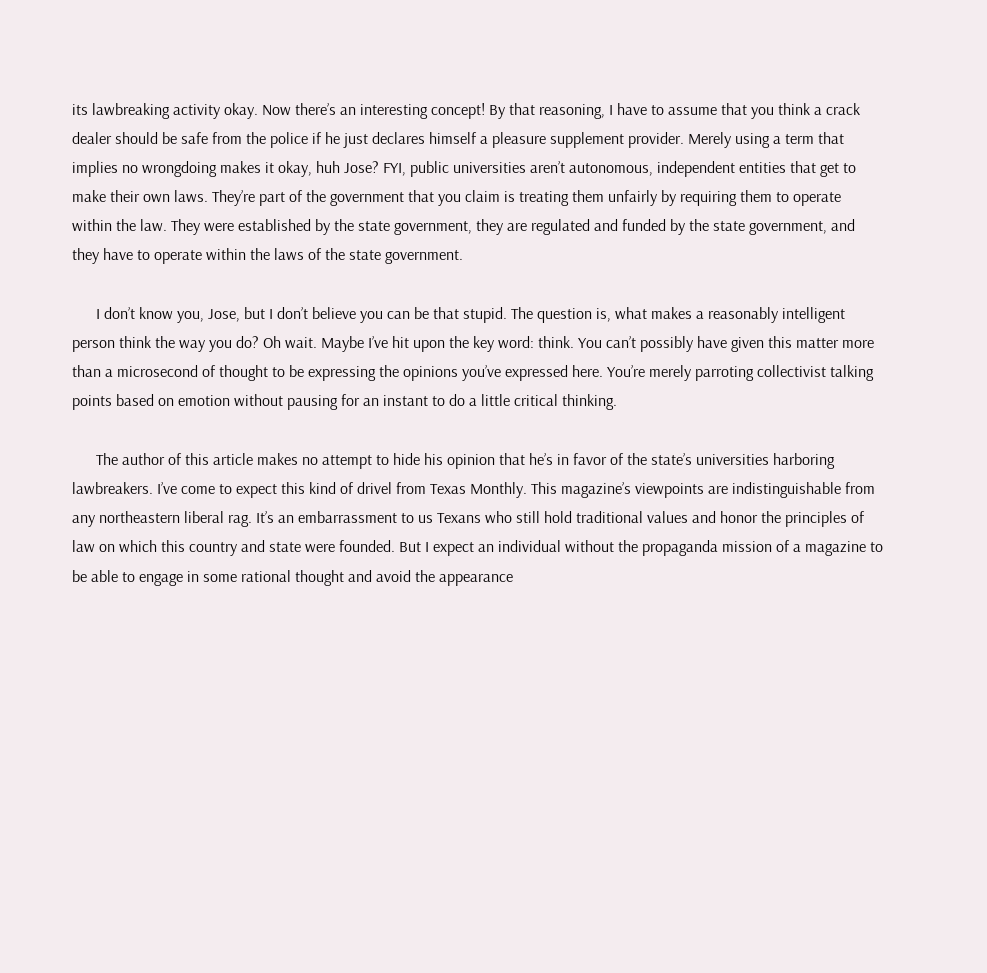its lawbreaking activity okay. Now there’s an interesting concept! By that reasoning, I have to assume that you think a crack dealer should be safe from the police if he just declares himself a pleasure supplement provider. Merely using a term that implies no wrongdoing makes it okay, huh Jose? FYI, public universities aren’t autonomous, independent entities that get to make their own laws. They’re part of the government that you claim is treating them unfairly by requiring them to operate within the law. They were established by the state government, they are regulated and funded by the state government, and they have to operate within the laws of the state government.

      I don’t know you, Jose, but I don’t believe you can be that stupid. The question is, what makes a reasonably intelligent person think the way you do? Oh wait. Maybe I’ve hit upon the key word: think. You can’t possibly have given this matter more than a microsecond of thought to be expressing the opinions you’ve expressed here. You’re merely parroting collectivist talking points based on emotion without pausing for an instant to do a little critical thinking.

      The author of this article makes no attempt to hide his opinion that he’s in favor of the state’s universities harboring lawbreakers. I’ve come to expect this kind of drivel from Texas Monthly. This magazine’s viewpoints are indistinguishable from any northeastern liberal rag. It’s an embarrassment to us Texans who still hold traditional values and honor the principles of law on which this country and state were founded. But I expect an individual without the propaganda mission of a magazine to be able to engage in some rational thought and avoid the appearance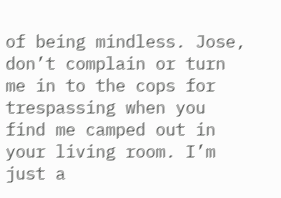of being mindless. Jose, don’t complain or turn me in to the cops for trespassing when you find me camped out in your living room. I’m just a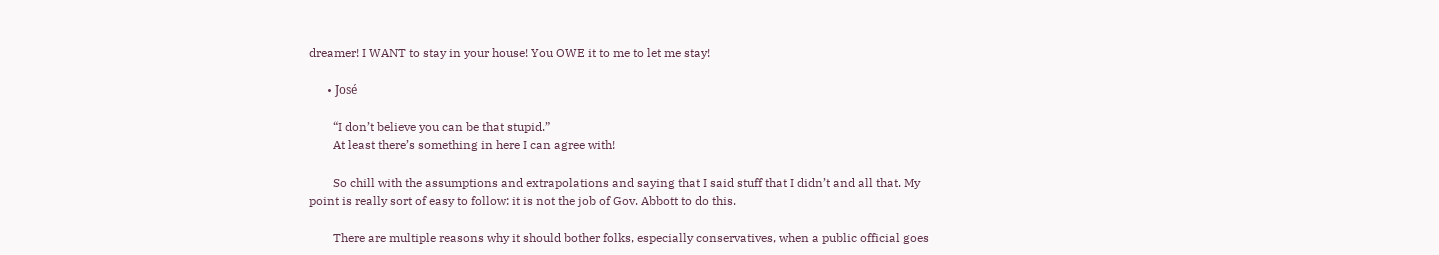dreamer! I WANT to stay in your house! You OWE it to me to let me stay!

      • José

        “I don’t believe you can be that stupid.”
        At least there’s something in here I can agree with!

        So chill with the assumptions and extrapolations and saying that I said stuff that I didn’t and all that. My point is really sort of easy to follow: it is not the job of Gov. Abbott to do this.

        There are multiple reasons why it should bother folks, especially conservatives, when a public official goes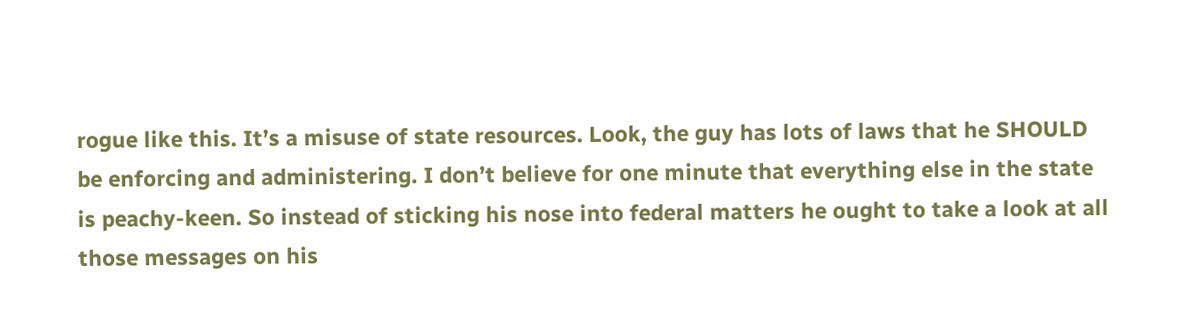rogue like this. It’s a misuse of state resources. Look, the guy has lots of laws that he SHOULD be enforcing and administering. I don’t believe for one minute that everything else in the state is peachy-keen. So instead of sticking his nose into federal matters he ought to take a look at all those messages on his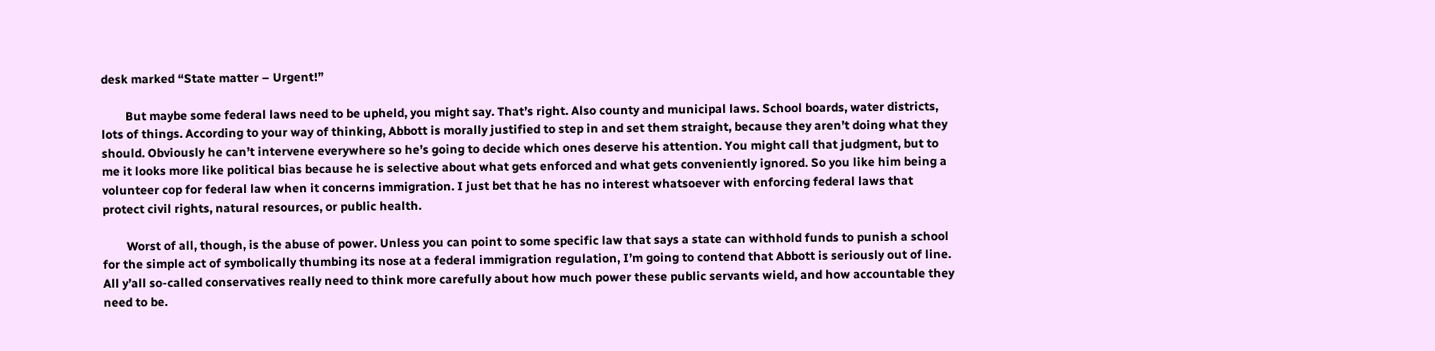desk marked “State matter – Urgent!”

        But maybe some federal laws need to be upheld, you might say. That’s right. Also county and municipal laws. School boards, water districts, lots of things. According to your way of thinking, Abbott is morally justified to step in and set them straight, because they aren’t doing what they should. Obviously he can’t intervene everywhere so he’s going to decide which ones deserve his attention. You might call that judgment, but to me it looks more like political bias because he is selective about what gets enforced and what gets conveniently ignored. So you like him being a volunteer cop for federal law when it concerns immigration. I just bet that he has no interest whatsoever with enforcing federal laws that protect civil rights, natural resources, or public health.

        Worst of all, though, is the abuse of power. Unless you can point to some specific law that says a state can withhold funds to punish a school for the simple act of symbolically thumbing its nose at a federal immigration regulation, I’m going to contend that Abbott is seriously out of line. All y’all so-called conservatives really need to think more carefully about how much power these public servants wield, and how accountable they need to be.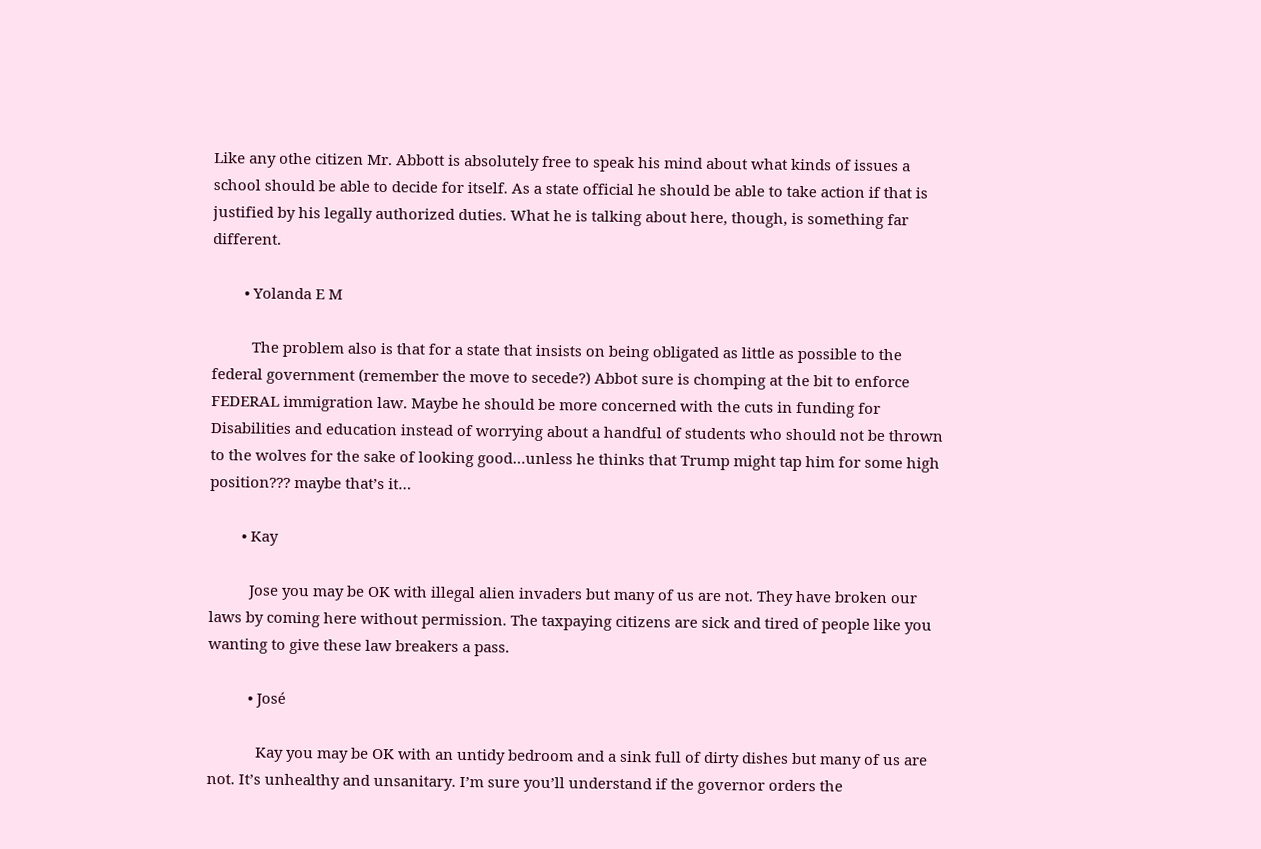Like any othe citizen Mr. Abbott is absolutely free to speak his mind about what kinds of issues a school should be able to decide for itself. As a state official he should be able to take action if that is justified by his legally authorized duties. What he is talking about here, though, is something far different.

        • Yolanda E M

          The problem also is that for a state that insists on being obligated as little as possible to the federal government (remember the move to secede?) Abbot sure is chomping at the bit to enforce FEDERAL immigration law. Maybe he should be more concerned with the cuts in funding for Disabilities and education instead of worrying about a handful of students who should not be thrown to the wolves for the sake of looking good…unless he thinks that Trump might tap him for some high position??? maybe that’s it…

        • Kay

          Jose you may be OK with illegal alien invaders but many of us are not. They have broken our laws by coming here without permission. The taxpaying citizens are sick and tired of people like you wanting to give these law breakers a pass.

          • José

            Kay you may be OK with an untidy bedroom and a sink full of dirty dishes but many of us are not. It’s unhealthy and unsanitary. I’m sure you’ll understand if the governor orders the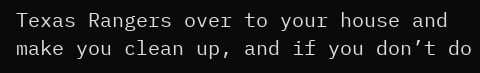Texas Rangers over to your house and make you clean up, and if you don’t do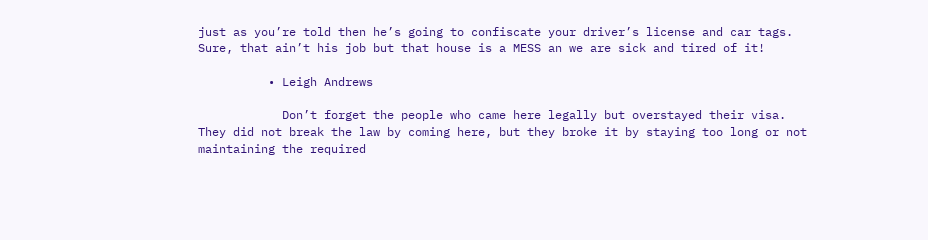just as you’re told then he’s going to confiscate your driver’s license and car tags. Sure, that ain’t his job but that house is a MESS an we are sick and tired of it!

          • Leigh Andrews

            Don’t forget the people who came here legally but overstayed their visa. They did not break the law by coming here, but they broke it by staying too long or not maintaining the required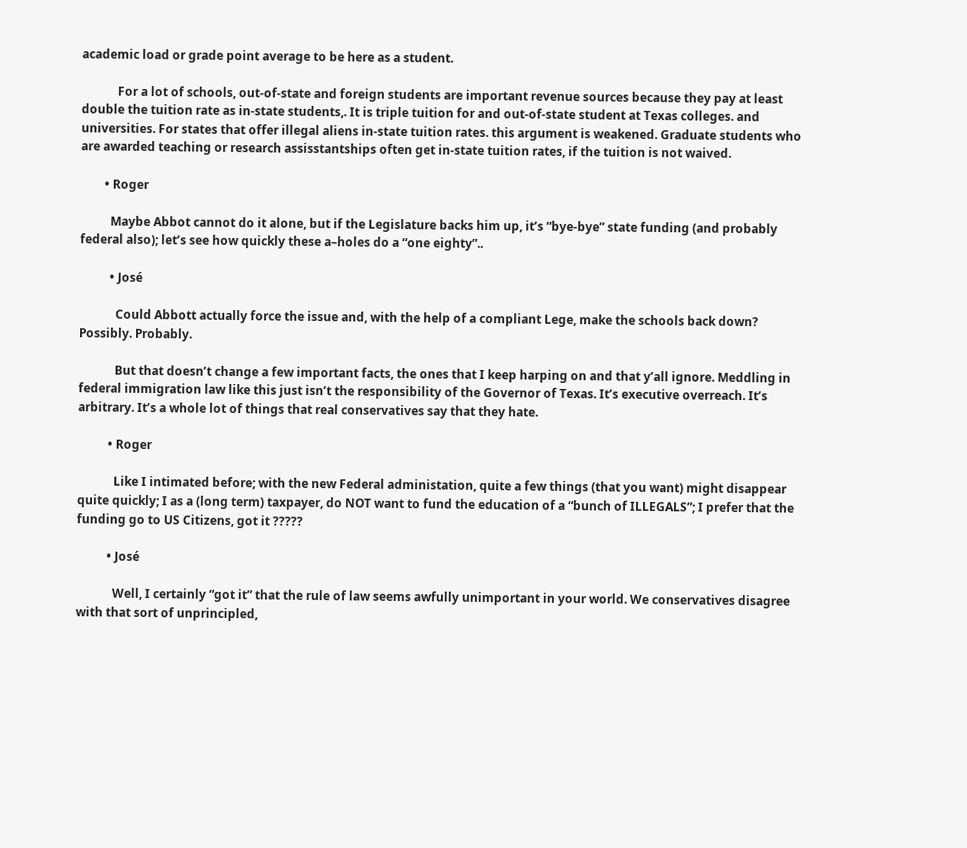academic load or grade point average to be here as a student.

            For a lot of schools, out-of-state and foreign students are important revenue sources because they pay at least double the tuition rate as in-state students,. It is triple tuition for and out-of-state student at Texas colleges. and universities. For states that offer illegal aliens in-state tuition rates. this argument is weakened. Graduate students who are awarded teaching or research assisstantships often get in-state tuition rates, if the tuition is not waived.

        • Roger

          Maybe Abbot cannot do it alone, but if the Legislature backs him up, it’s “bye-bye” state funding (and probably federal also); let’s see how quickly these a–holes do a “one eighty”..

          • José

            Could Abbott actually force the issue and, with the help of a compliant Lege, make the schools back down? Possibly. Probably.

            But that doesn’t change a few important facts, the ones that I keep harping on and that y’all ignore. Meddling in federal immigration law like this just isn’t the responsibility of the Governor of Texas. It’s executive overreach. It’s arbitrary. It’s a whole lot of things that real conservatives say that they hate.

          • Roger

            Like I intimated before; with the new Federal administation, quite a few things (that you want) might disappear quite quickly; I as a (long term) taxpayer, do NOT want to fund the education of a “bunch of ILLEGALS”; I prefer that the funding go to US Citizens, got it ?????

          • José

            Well, I certainly “got it” that the rule of law seems awfully unimportant in your world. We conservatives disagree with that sort of unprincipled,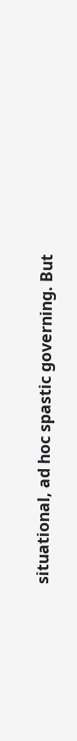situational, ad hoc spastic governing. But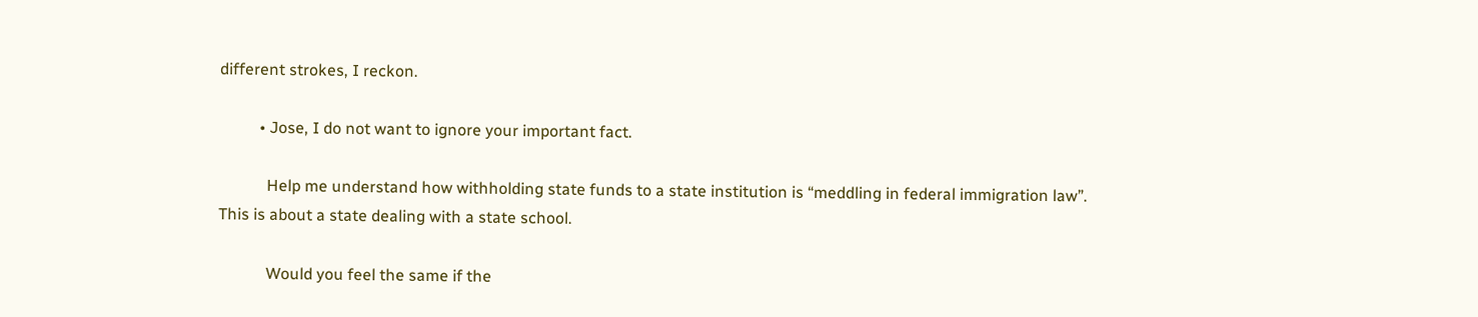different strokes, I reckon.

          • Jose, I do not want to ignore your important fact.

            Help me understand how withholding state funds to a state institution is “meddling in federal immigration law”. This is about a state dealing with a state school.

            Would you feel the same if the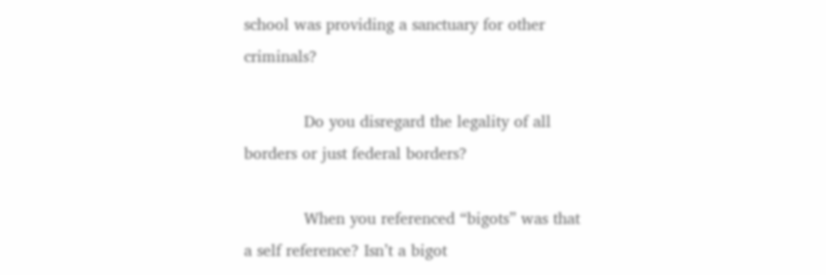school was providing a sanctuary for other criminals?

            Do you disregard the legality of all borders or just federal borders?

            When you referenced “bigots” was that a self reference? Isn’t a bigot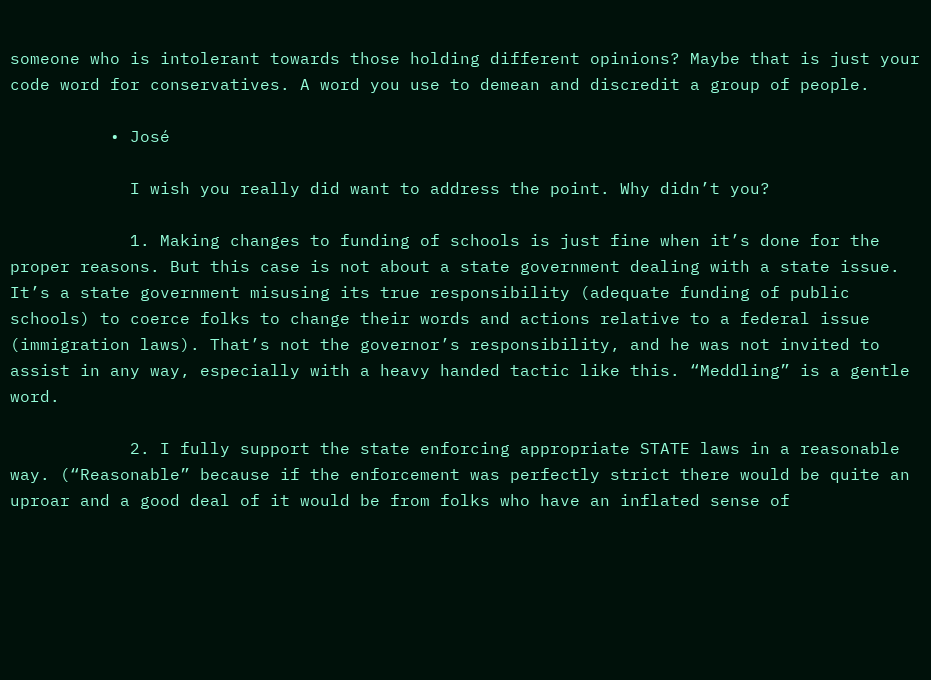someone who is intolerant towards those holding different opinions? Maybe that is just your code word for conservatives. A word you use to demean and discredit a group of people.

          • José

            I wish you really did want to address the point. Why didn’t you?

            1. Making changes to funding of schools is just fine when it’s done for the proper reasons. But this case is not about a state government dealing with a state issue. It’s a state government misusing its true responsibility (adequate funding of public schools) to coerce folks to change their words and actions relative to a federal issue (immigration laws). That’s not the governor’s responsibility, and he was not invited to assist in any way, especially with a heavy handed tactic like this. “Meddling” is a gentle word.

            2. I fully support the state enforcing appropriate STATE laws in a reasonable way. (“Reasonable” because if the enforcement was perfectly strict there would be quite an uproar and a good deal of it would be from folks who have an inflated sense of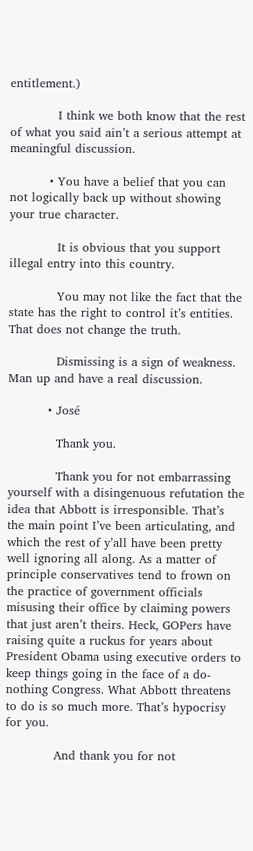entitlement.)

            I think we both know that the rest of what you said ain’t a serious attempt at meaningful discussion.

          • You have a belief that you can not logically back up without showing your true character.

            It is obvious that you support illegal entry into this country.

            You may not like the fact that the state has the right to control it’s entities. That does not change the truth.

            Dismissing is a sign of weakness. Man up and have a real discussion.

          • José

            Thank you.

            Thank you for not embarrassing yourself with a disingenuous refutation the idea that Abbott is irresponsible. That’s the main point I’ve been articulating, and which the rest of y’all have been pretty well ignoring all along. As a matter of principle conservatives tend to frown on the practice of government officials misusing their office by claiming powers that just aren’t theirs. Heck, GOPers have raising quite a ruckus for years about President Obama using executive orders to keep things going in the face of a do-nothing Congress. What Abbott threatens to do is so much more. That’s hypocrisy for you.

            And thank you for not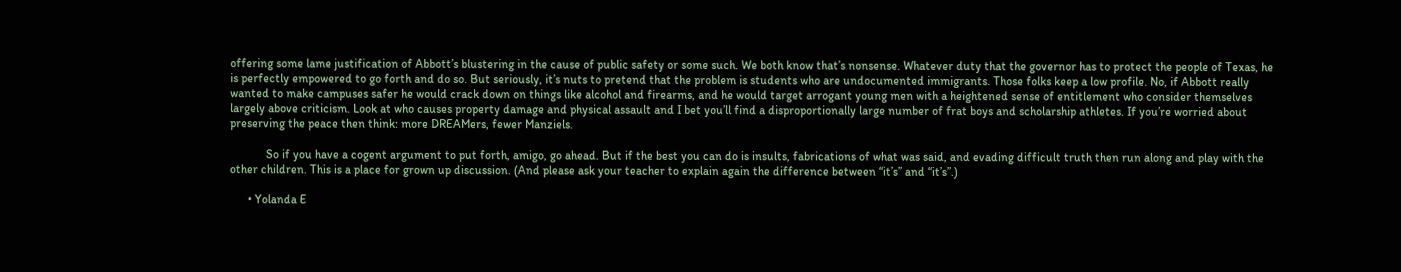offering some lame justification of Abbott’s blustering in the cause of public safety or some such. We both know that’s nonsense. Whatever duty that the governor has to protect the people of Texas, he is perfectly empowered to go forth and do so. But seriously, it’s nuts to pretend that the problem is students who are undocumented immigrants. Those folks keep a low profile. No, if Abbott really wanted to make campuses safer he would crack down on things like alcohol and firearms, and he would target arrogant young men with a heightened sense of entitlement who consider themselves largely above criticism. Look at who causes property damage and physical assault and I bet you’ll find a disproportionally large number of frat boys and scholarship athletes. If you’re worried about preserving the peace then think: more DREAMers, fewer Manziels.

            So if you have a cogent argument to put forth, amigo, go ahead. But if the best you can do is insults, fabrications of what was said, and evading difficult truth then run along and play with the other children. This is a place for grown up discussion. (And please ask your teacher to explain again the difference between “it’s” and “it’s”.)

      • Yolanda E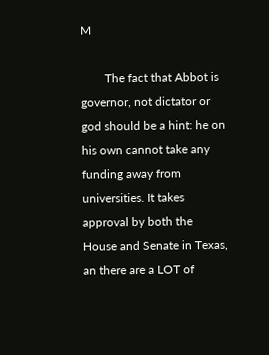M

        The fact that Abbot is governor, not dictator or god should be a hint: he on his own cannot take any funding away from universities. It takes approval by both the House and Senate in Texas, an there are a LOT of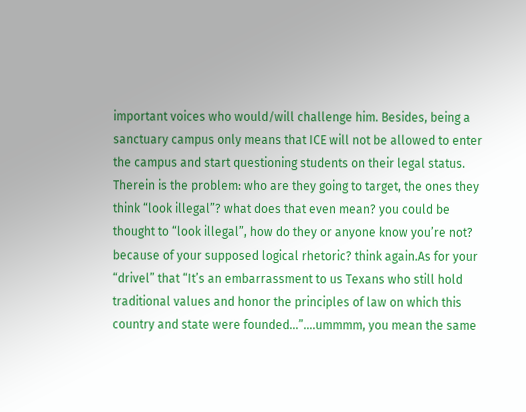important voices who would/will challenge him. Besides, being a sanctuary campus only means that ICE will not be allowed to enter the campus and start questioning students on their legal status. Therein is the problem: who are they going to target, the ones they think “look illegal”? what does that even mean? you could be thought to “look illegal”, how do they or anyone know you’re not? because of your supposed logical rhetoric? think again.As for your “drivel” that “It’s an embarrassment to us Texans who still hold traditional values and honor the principles of law on which this country and state were founded…”….ummmm, you mean the same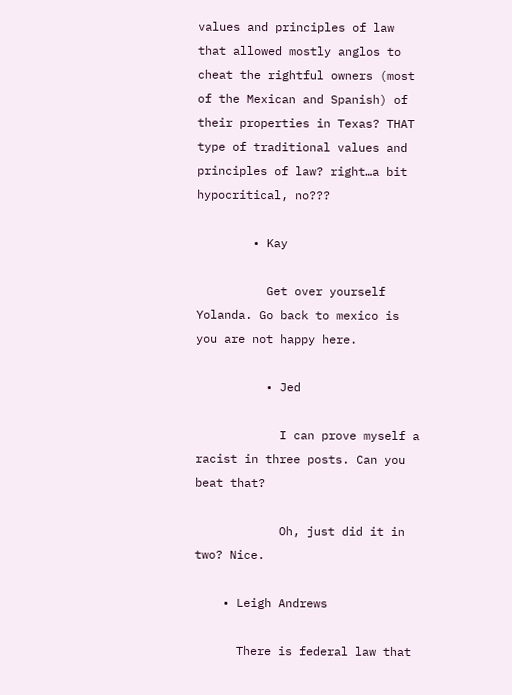values and principles of law that allowed mostly anglos to cheat the rightful owners (most of the Mexican and Spanish) of their properties in Texas? THAT type of traditional values and principles of law? right…a bit hypocritical, no???

        • Kay

          Get over yourself Yolanda. Go back to mexico is you are not happy here.

          • Jed

            I can prove myself a racist in three posts. Can you beat that?

            Oh, just did it in two? Nice.

    • Leigh Andrews

      There is federal law that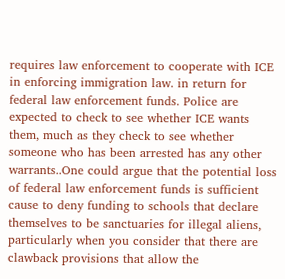requires law enforcement to cooperate with ICE in enforcing immigration law. in return for federal law enforcement funds. Police are expected to check to see whether ICE wants them, much as they check to see whether someone who has been arrested has any other warrants..One could argue that the potential loss of federal law enforcement funds is sufficient cause to deny funding to schools that declare themselves to be sanctuaries for illegal aliens, particularly when you consider that there are clawback provisions that allow the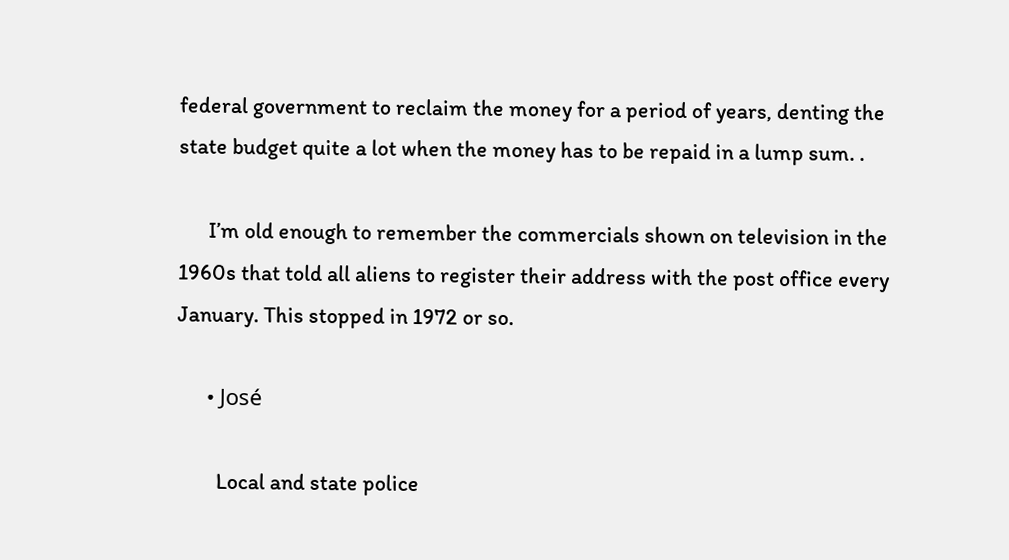federal government to reclaim the money for a period of years, denting the state budget quite a lot when the money has to be repaid in a lump sum. .

      I’m old enough to remember the commercials shown on television in the 1960s that told all aliens to register their address with the post office every January. This stopped in 1972 or so.

      • José

        Local and state police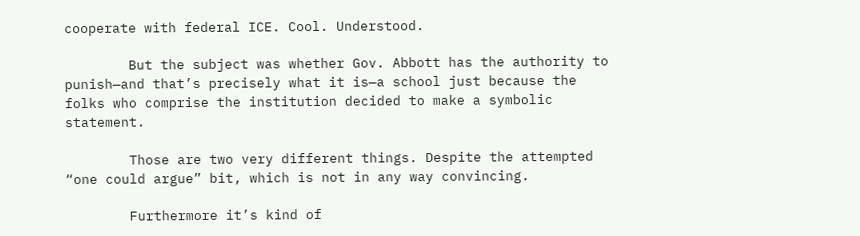cooperate with federal ICE. Cool. Understood.

        But the subject was whether Gov. Abbott has the authority to punish—and that’s precisely what it is—a school just because the folks who comprise the institution decided to make a symbolic statement.

        Those are two very different things. Despite the attempted “one could argue” bit, which is not in any way convincing.

        Furthermore it’s kind of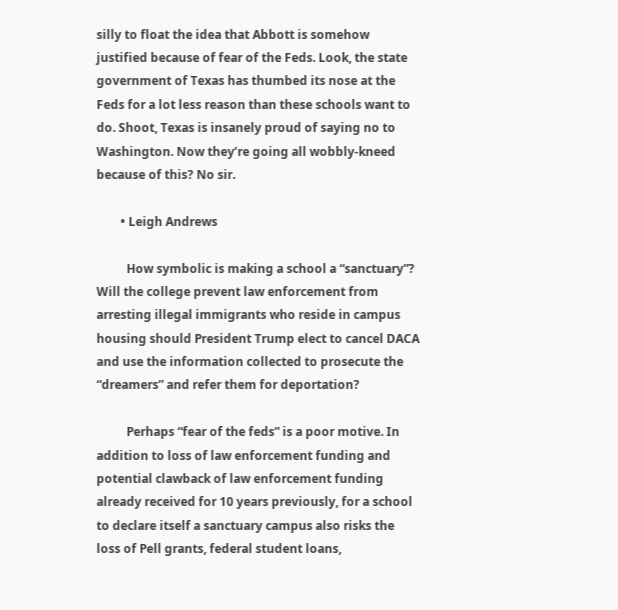silly to float the idea that Abbott is somehow justified because of fear of the Feds. Look, the state government of Texas has thumbed its nose at the Feds for a lot less reason than these schools want to do. Shoot, Texas is insanely proud of saying no to Washington. Now they’re going all wobbly-kneed because of this? No sir.

        • Leigh Andrews

          How symbolic is making a school a “sanctuary”? Will the college prevent law enforcement from arresting illegal immigrants who reside in campus housing should President Trump elect to cancel DACA and use the information collected to prosecute the “dreamers” and refer them for deportation?

          Perhaps “fear of the feds” is a poor motive. In addition to loss of law enforcement funding and potential clawback of law enforcement funding already received for 10 years previously, for a school to declare itself a sanctuary campus also risks the loss of Pell grants, federal student loans,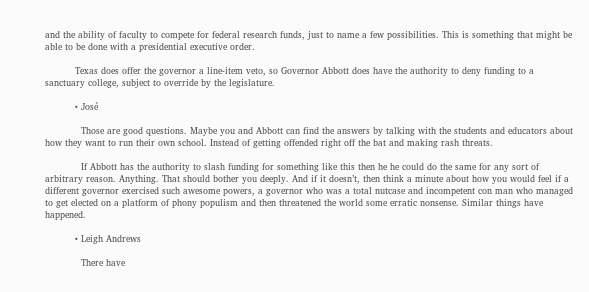and the ability of faculty to compete for federal research funds, just to name a few possibilities. This is something that might be able to be done with a presidential executive order.

          Texas does offer the governor a line-item veto, so Governor Abbott does have the authority to deny funding to a sanctuary college, subject to override by the legislature.

          • José

            Those are good questions. Maybe you and Abbott can find the answers by talking with the students and educators about how they want to run their own school. Instead of getting offended right off the bat and making rash threats.

            If Abbott has the authority to slash funding for something like this then he he could do the same for any sort of arbitrary reason. Anything. That should bother you deeply. And if it doesn’t, then think a minute about how you would feel if a different governor exercised such awesome powers, a governor who was a total nutcase and incompetent con man who managed to get elected on a platform of phony populism and then threatened the world some erratic nonsense. Similar things have happened.

          • Leigh Andrews

            There have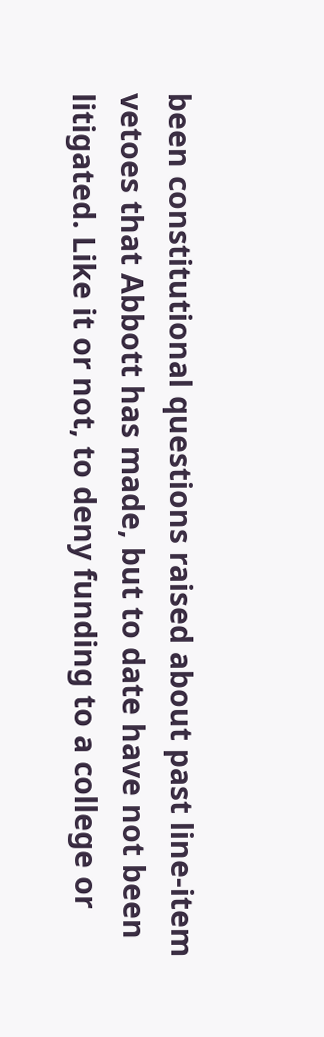been constitutional questions raised about past line-item vetoes that Abbott has made, but to date have not been litigated. Like it or not, to deny funding to a college or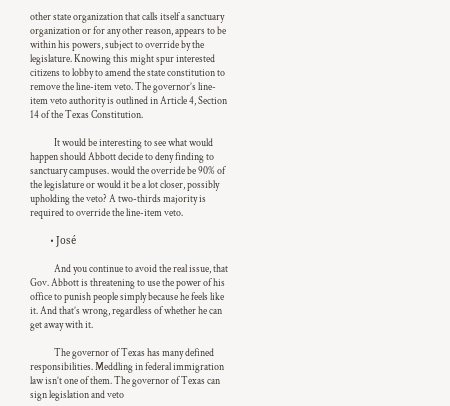other state organization that calls itself a sanctuary organization or for any other reason, appears to be within his powers, subject to override by the legislature. Knowing this might spur interested citizens to lobby to amend the state constitution to remove the line-item veto. The governor’s line-item veto authority is outlined in Article 4, Section 14 of the Texas Constitution.

            It would be interesting to see what would happen should Abbott decide to deny finding to sanctuary campuses. would the override be 90% of the legislature or would it be a lot closer, possibly upholding the veto? A two-thirds majority is required to override the line-item veto.

          • José

            And you continue to avoid the real issue, that Gov. Abbott is threatening to use the power of his office to punish people simply because he feels like it. And that’s wrong, regardless of whether he can get away with it.

            The governor of Texas has many defined responsibilities. Meddling in federal immigration law isn’t one of them. The governor of Texas can sign legislation and veto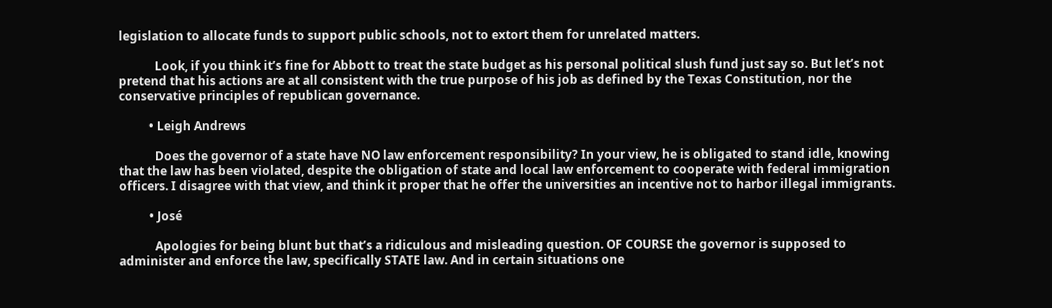legislation to allocate funds to support public schools, not to extort them for unrelated matters.

            Look, if you think it’s fine for Abbott to treat the state budget as his personal political slush fund just say so. But let’s not pretend that his actions are at all consistent with the true purpose of his job as defined by the Texas Constitution, nor the conservative principles of republican governance.

          • Leigh Andrews

            Does the governor of a state have NO law enforcement responsibility? In your view, he is obligated to stand idle, knowing that the law has been violated, despite the obligation of state and local law enforcement to cooperate with federal immigration officers. I disagree with that view, and think it proper that he offer the universities an incentive not to harbor illegal immigrants.

          • José

            Apologies for being blunt but that’s a ridiculous and misleading question. OF COURSE the governor is supposed to administer and enforce the law, specifically STATE law. And in certain situations one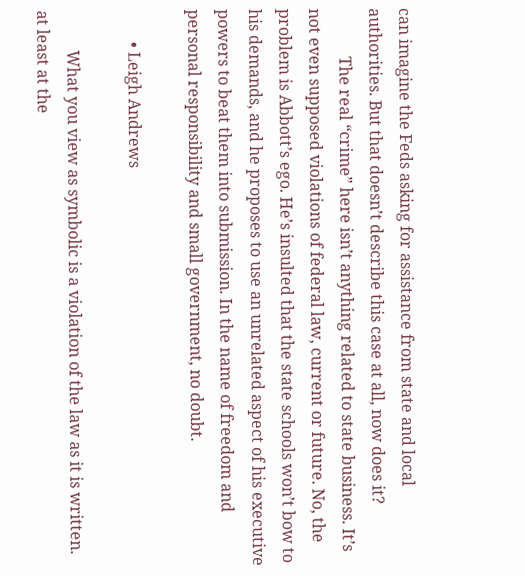can imagine the Feds asking for assistance from state and local authorities. But that doesn’t describe this case at all, now does it?
            The real “crime” here isn’t anything related to state business. It’s not even supposed violations of federal law, current or future. No, the problem is Abbott’s ego. He’s insulted that the state schools won’t bow to his demands, and he proposes to use an unrelated aspect of his executive powers to beat them into submission. In the name of freedom and personal responsibility and small government, no doubt.

        • Leigh Andrews

          What you view as symbolic is a violation of the law as it is written. at least at the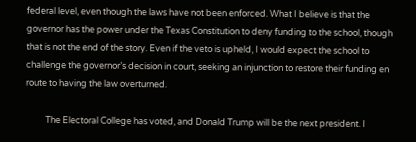federal level, even though the laws have not been enforced. What I believe is that the governor has the power under the Texas Constitution to deny funding to the school, though that is not the end of the story. Even if the veto is upheld, I would expect the school to challenge the governor’s decision in court, seeking an injunction to restore their funding en route to having the law overturned.

          The Electoral College has voted, and Donald Trump will be the next president. I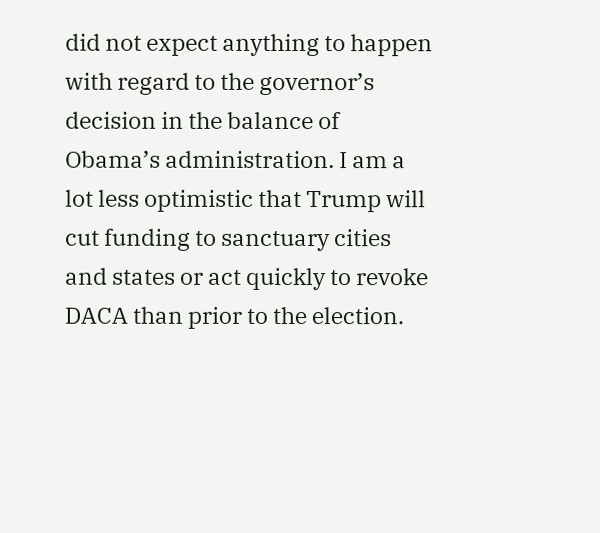did not expect anything to happen with regard to the governor’s decision in the balance of Obama’s administration. I am a lot less optimistic that Trump will cut funding to sanctuary cities and states or act quickly to revoke DACA than prior to the election.